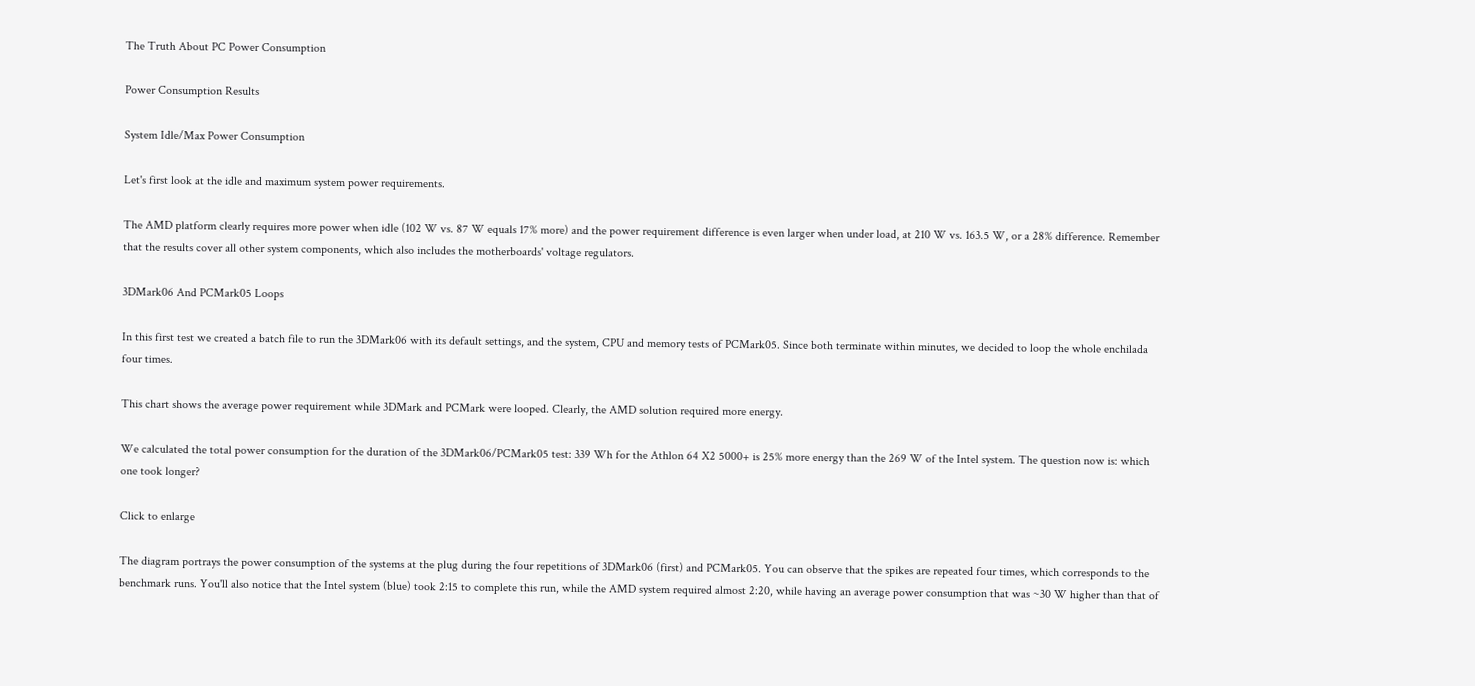The Truth About PC Power Consumption

Power Consumption Results

System Idle/Max Power Consumption

Let's first look at the idle and maximum system power requirements.

The AMD platform clearly requires more power when idle (102 W vs. 87 W equals 17% more) and the power requirement difference is even larger when under load, at 210 W vs. 163.5 W, or a 28% difference. Remember that the results cover all other system components, which also includes the motherboards' voltage regulators.

3DMark06 And PCMark05 Loops

In this first test we created a batch file to run the 3DMark06 with its default settings, and the system, CPU and memory tests of PCMark05. Since both terminate within minutes, we decided to loop the whole enchilada four times.

This chart shows the average power requirement while 3DMark and PCMark were looped. Clearly, the AMD solution required more energy.

We calculated the total power consumption for the duration of the 3DMark06/PCMark05 test: 339 Wh for the Athlon 64 X2 5000+ is 25% more energy than the 269 W of the Intel system. The question now is: which one took longer?

Click to enlarge

The diagram portrays the power consumption of the systems at the plug during the four repetitions of 3DMark06 (first) and PCMark05. You can observe that the spikes are repeated four times, which corresponds to the benchmark runs. You'll also notice that the Intel system (blue) took 2:15 to complete this run, while the AMD system required almost 2:20, while having an average power consumption that was ~30 W higher than that of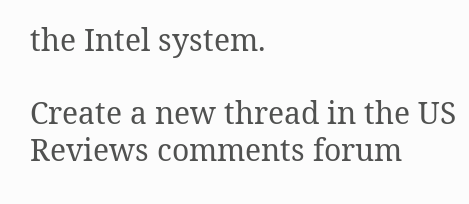the Intel system.

Create a new thread in the US Reviews comments forum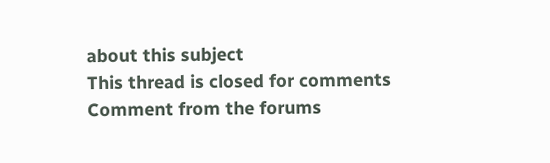about this subject
This thread is closed for comments
Comment from the forums